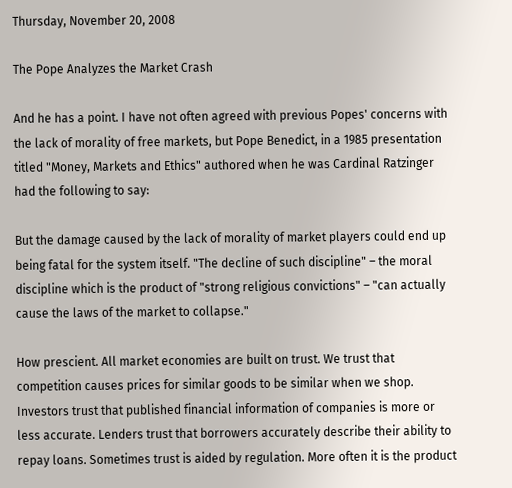Thursday, November 20, 2008

The Pope Analyzes the Market Crash

And he has a point. I have not often agreed with previous Popes' concerns with the lack of morality of free markets, but Pope Benedict, in a 1985 presentation titled "Money, Markets and Ethics" authored when he was Cardinal Ratzinger had the following to say:

But the damage caused by the lack of morality of market players could end up being fatal for the system itself. "The decline of such discipline" – the moral discipline which is the product of "strong religious convictions" – "can actually cause the laws of the market to collapse."

How prescient. All market economies are built on trust. We trust that competition causes prices for similar goods to be similar when we shop. Investors trust that published financial information of companies is more or less accurate. Lenders trust that borrowers accurately describe their ability to repay loans. Sometimes trust is aided by regulation. More often it is the product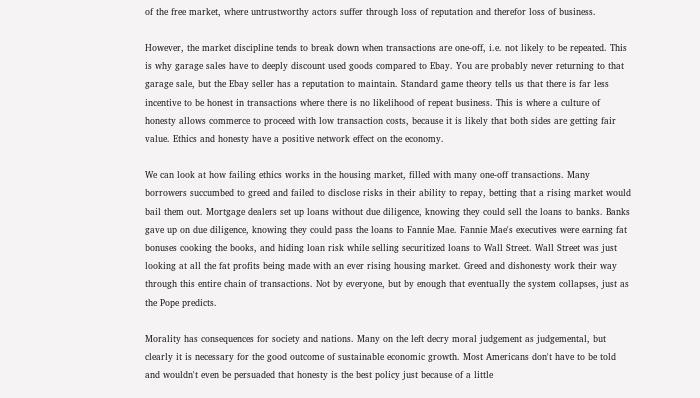of the free market, where untrustworthy actors suffer through loss of reputation and therefor loss of business.

However, the market discipline tends to break down when transactions are one-off, i.e. not likely to be repeated. This is why garage sales have to deeply discount used goods compared to Ebay. You are probably never returning to that garage sale, but the Ebay seller has a reputation to maintain. Standard game theory tells us that there is far less incentive to be honest in transactions where there is no likelihood of repeat business. This is where a culture of honesty allows commerce to proceed with low transaction costs, because it is likely that both sides are getting fair value. Ethics and honesty have a positive network effect on the economy.

We can look at how failing ethics works in the housing market, filled with many one-off transactions. Many borrowers succumbed to greed and failed to disclose risks in their ability to repay, betting that a rising market would bail them out. Mortgage dealers set up loans without due diligence, knowing they could sell the loans to banks. Banks gave up on due diligence, knowing they could pass the loans to Fannie Mae. Fannie Mae's executives were earning fat bonuses cooking the books, and hiding loan risk while selling securitized loans to Wall Street. Wall Street was just looking at all the fat profits being made with an ever rising housing market. Greed and dishonesty work their way through this entire chain of transactions. Not by everyone, but by enough that eventually the system collapses, just as the Pope predicts.

Morality has consequences for society and nations. Many on the left decry moral judgement as judgemental, but clearly it is necessary for the good outcome of sustainable economic growth. Most Americans don't have to be told and wouldn't even be persuaded that honesty is the best policy just because of a little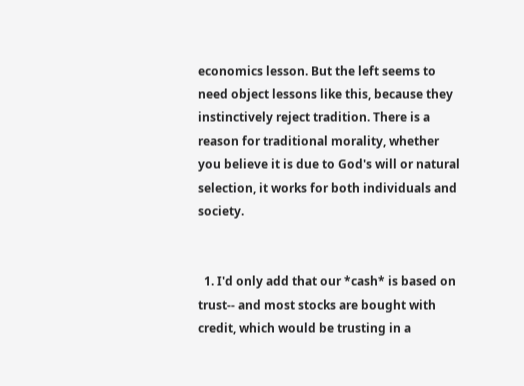economics lesson. But the left seems to need object lessons like this, because they instinctively reject tradition. There is a reason for traditional morality, whether you believe it is due to God's will or natural selection, it works for both individuals and society.


  1. I'd only add that our *cash* is based on trust-- and most stocks are bought with credit, which would be trusting in a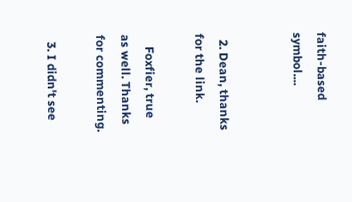faith-based symbol....


  2. Dean, thanks for the link.

    Foxfier, true as well. Thanks for commenting.

  3. I didn't see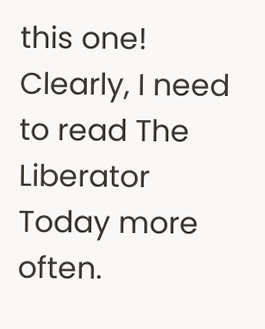this one! Clearly, I need to read The Liberator Today more often.